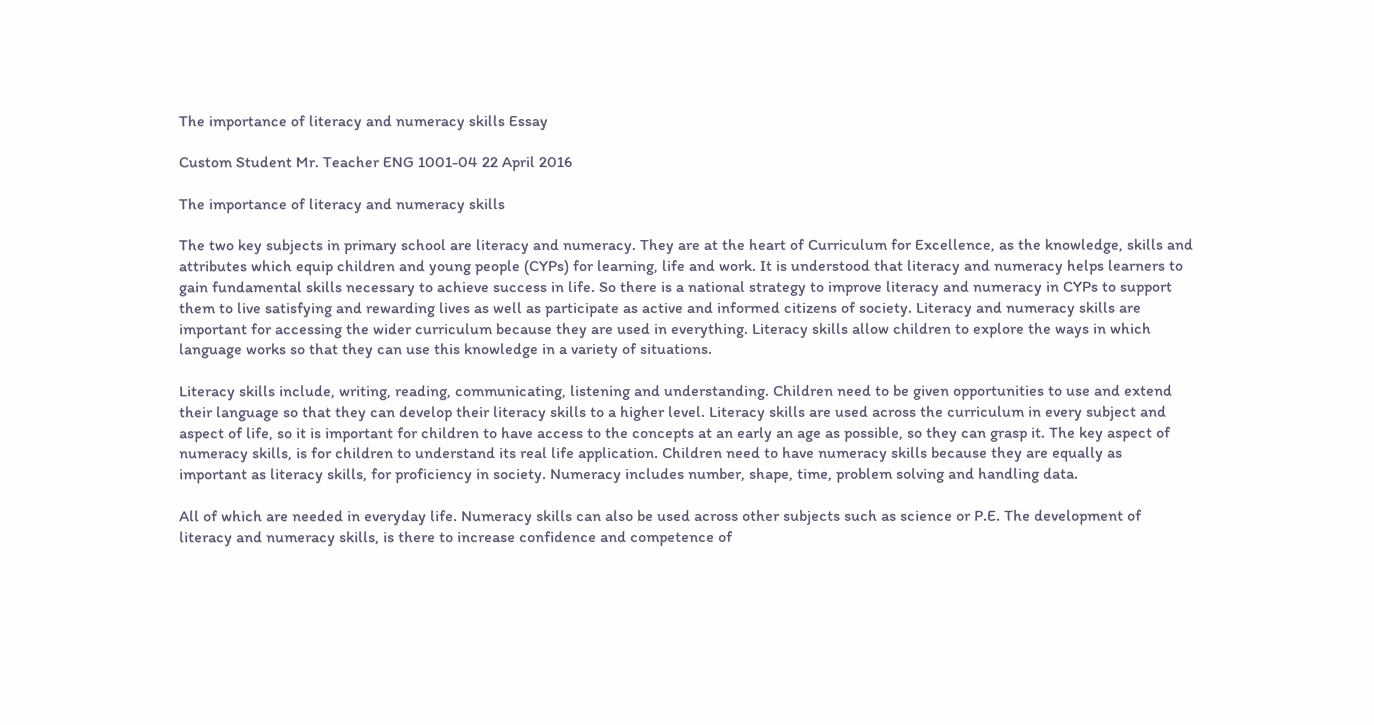The importance of literacy and numeracy skills Essay

Custom Student Mr. Teacher ENG 1001-04 22 April 2016

The importance of literacy and numeracy skills

The two key subjects in primary school are literacy and numeracy. They are at the heart of Curriculum for Excellence, as the knowledge, skills and attributes which equip children and young people (CYPs) for learning, life and work. It is understood that literacy and numeracy helps learners to gain fundamental skills necessary to achieve success in life. So there is a national strategy to improve literacy and numeracy in CYPs to support them to live satisfying and rewarding lives as well as participate as active and informed citizens of society. Literacy and numeracy skills are important for accessing the wider curriculum because they are used in everything. Literacy skills allow children to explore the ways in which language works so that they can use this knowledge in a variety of situations.

Literacy skills include, writing, reading, communicating, listening and understanding. Children need to be given opportunities to use and extend their language so that they can develop their literacy skills to a higher level. Literacy skills are used across the curriculum in every subject and aspect of life, so it is important for children to have access to the concepts at an early an age as possible, so they can grasp it. The key aspect of numeracy skills, is for children to understand its real life application. Children need to have numeracy skills because they are equally as important as literacy skills, for proficiency in society. Numeracy includes number, shape, time, problem solving and handling data.

All of which are needed in everyday life. Numeracy skills can also be used across other subjects such as science or P.E. The development of literacy and numeracy skills, is there to increase confidence and competence of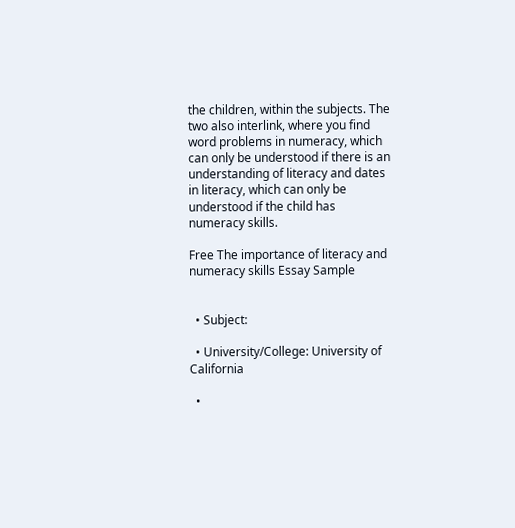the children, within the subjects. The two also interlink, where you find word problems in numeracy, which can only be understood if there is an understanding of literacy and dates in literacy, which can only be understood if the child has numeracy skills.

Free The importance of literacy and numeracy skills Essay Sample


  • Subject:

  • University/College: University of California

  •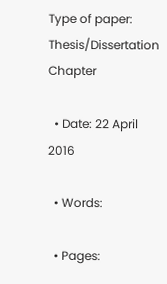Type of paper: Thesis/Dissertation Chapter

  • Date: 22 April 2016

  • Words:

  • Pages: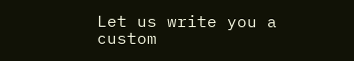Let us write you a custom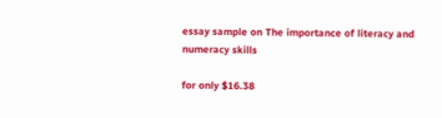essay sample on The importance of literacy and numeracy skills

for only $16.38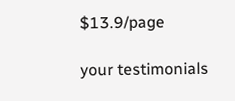$13.9/page

your testimonials